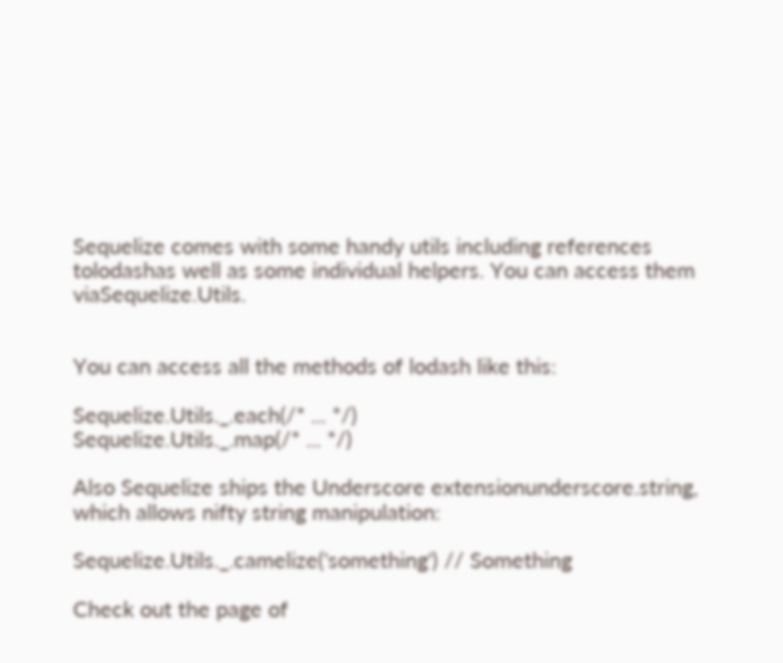Sequelize comes with some handy utils including references tolodashas well as some individual helpers. You can access them viaSequelize.Utils.


You can access all the methods of lodash like this:

Sequelize.Utils._.each(/* ... */)
Sequelize.Utils._.map(/* ... */)

Also Sequelize ships the Underscore extensionunderscore.string, which allows nifty string manipulation:

Sequelize.Utils._.camelize('something') // Something

Check out the page of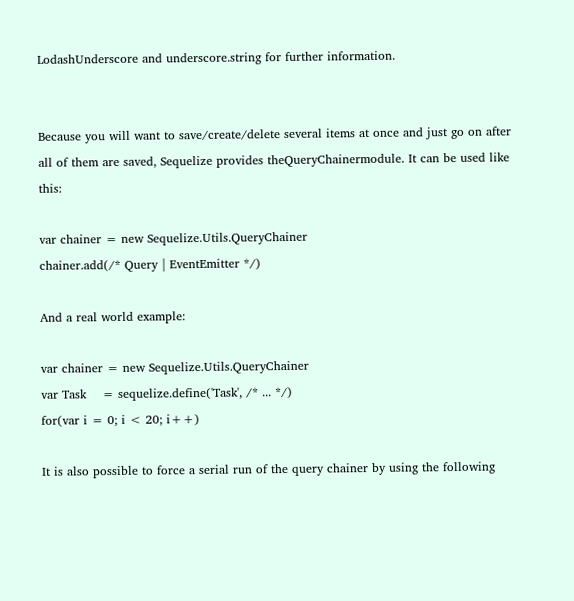LodashUnderscore and underscore.string for further information.


Because you will want to save/create/delete several items at once and just go on after all of them are saved, Sequelize provides theQueryChainermodule. It can be used like this:

var chainer = new Sequelize.Utils.QueryChainer
chainer.add(/* Query | EventEmitter */)

And a real world example:

var chainer = new Sequelize.Utils.QueryChainer
var Task    = sequelize.define('Task', /* ... */)
for(var i = 0; i < 20; i++)

It is also possible to force a serial run of the query chainer by using the following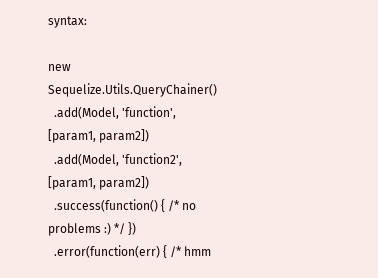syntax:

new Sequelize.Utils.QueryChainer()
  .add(Model, 'function', [param1, param2])
  .add(Model, 'function2', [param1, param2])
  .success(function() { /* no problems :) */ })
  .error(function(err) { /* hmm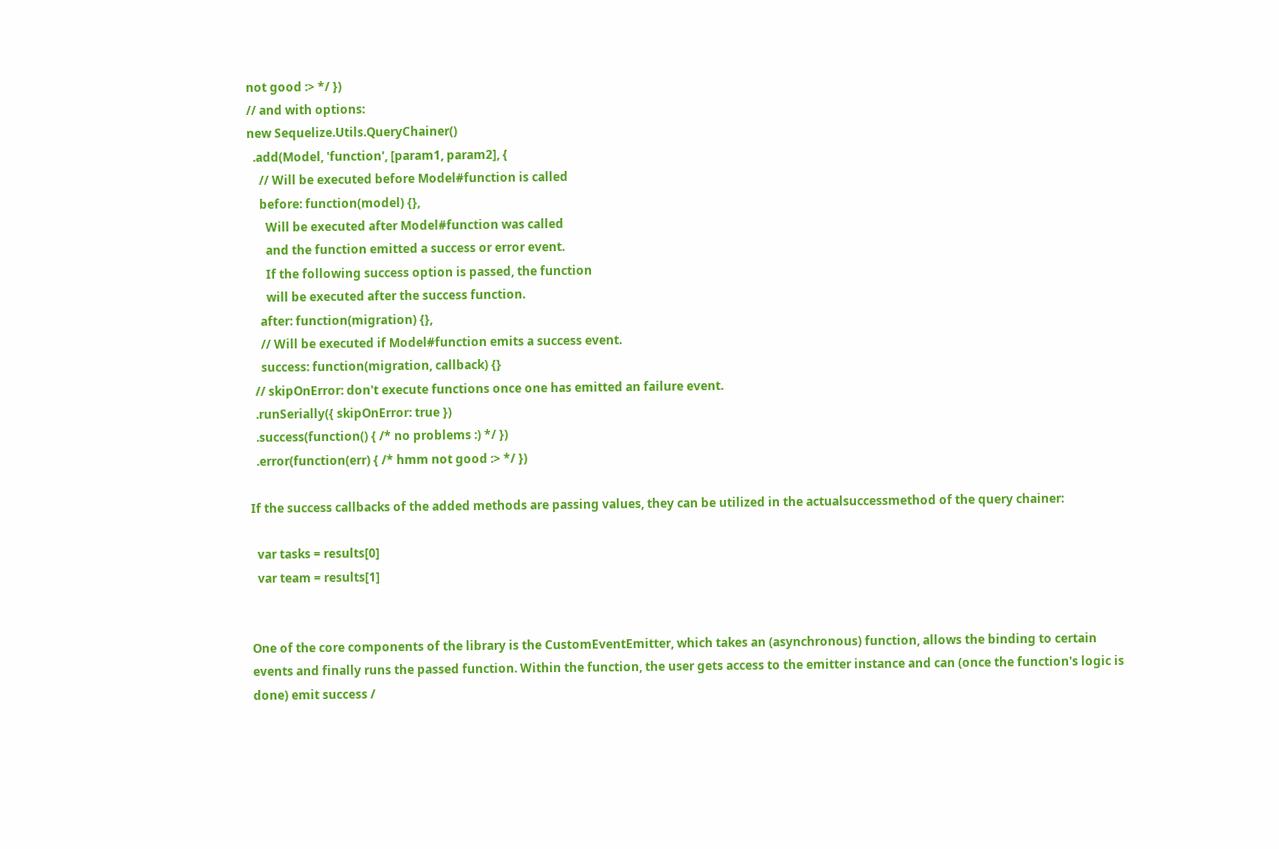not good :> */ })
// and with options:
new Sequelize.Utils.QueryChainer()
  .add(Model, 'function', [param1, param2], {
    // Will be executed before Model#function is called
    before: function(model) {},
      Will be executed after Model#function was called
      and the function emitted a success or error event.
      If the following success option is passed, the function
      will be executed after the success function.
    after: function(migration) {},
    // Will be executed if Model#function emits a success event.
    success: function(migration, callback) {}
  // skipOnError: don't execute functions once one has emitted an failure event.
  .runSerially({ skipOnError: true })
  .success(function() { /* no problems :) */ })
  .error(function(err) { /* hmm not good :> */ })

If the success callbacks of the added methods are passing values, they can be utilized in the actualsuccessmethod of the query chainer:

  var tasks = results[0]
  var team = results[1]


One of the core components of the library is the CustomEventEmitter, which takes an (asynchronous) function, allows the binding to certain events and finally runs the passed function. Within the function, the user gets access to the emitter instance and can (once the function's logic is done) emit success /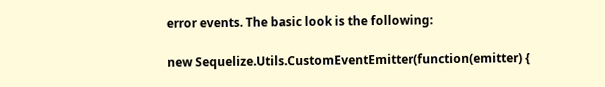error events. The basic look is the following:

new Sequelize.Utils.CustomEventEmitter(function(emitter) {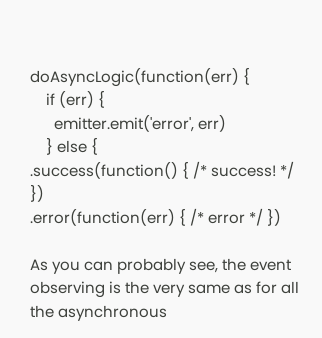doAsyncLogic(function(err) {
    if (err) {
      emitter.emit('error', err)
    } else {
.success(function() { /* success! */ })
.error(function(err) { /* error */ })

As you can probably see, the event observing is the very same as for all the asynchronous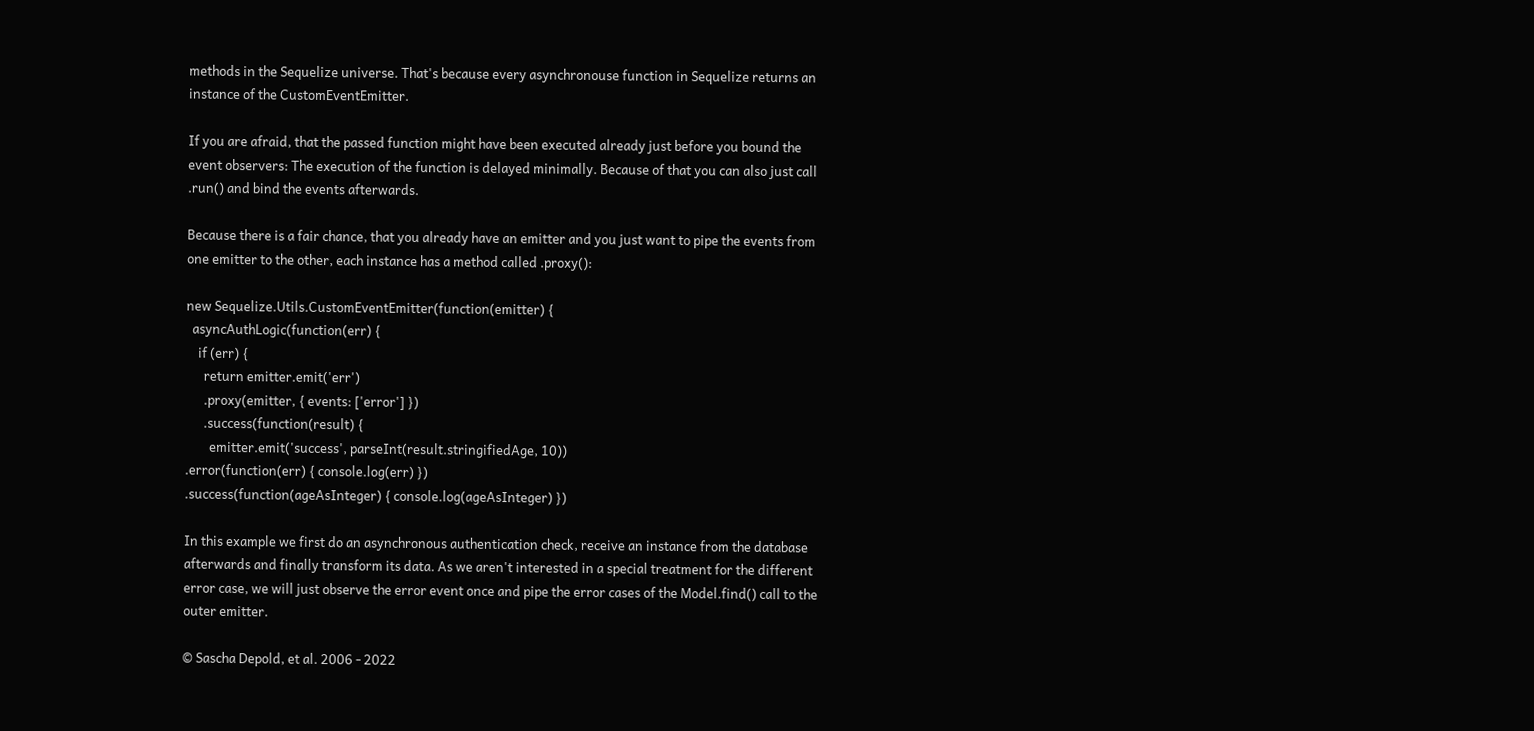methods in the Sequelize universe. That's because every asynchronouse function in Sequelize returns an instance of the CustomEventEmitter.

If you are afraid, that the passed function might have been executed already just before you bound the event observers: The execution of the function is delayed minimally. Because of that you can also just call .run() and bind the events afterwards.

Because there is a fair chance, that you already have an emitter and you just want to pipe the events from one emitter to the other, each instance has a method called .proxy():

new Sequelize.Utils.CustomEventEmitter(function(emitter) {
  asyncAuthLogic(function(err) {
    if (err) {
      return emitter.emit('err')
      .proxy(emitter, { events: ['error'] })
      .success(function(result) {
        emitter.emit('success', parseInt(result.stringifiedAge, 10))
.error(function(err) { console.log(err) })
.success(function(ageAsInteger) { console.log(ageAsInteger) })

In this example we first do an asynchronous authentication check, receive an instance from the database afterwards and finally transform its data. As we aren't interested in a special treatment for the different error case, we will just observe the error event once and pipe the error cases of the Model.find() call to the outer emitter.

© Sascha Depold, et al. 2006 - 2022